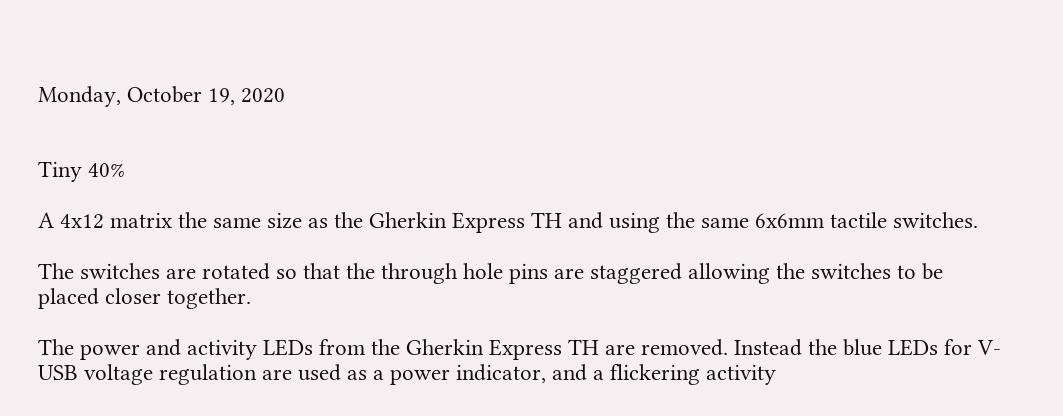Monday, October 19, 2020


Tiny 40%

A 4x12 matrix the same size as the Gherkin Express TH and using the same 6x6mm tactile switches.

The switches are rotated so that the through hole pins are staggered allowing the switches to be placed closer together.

The power and activity LEDs from the Gherkin Express TH are removed. Instead the blue LEDs for V-USB voltage regulation are used as a power indicator, and a flickering activity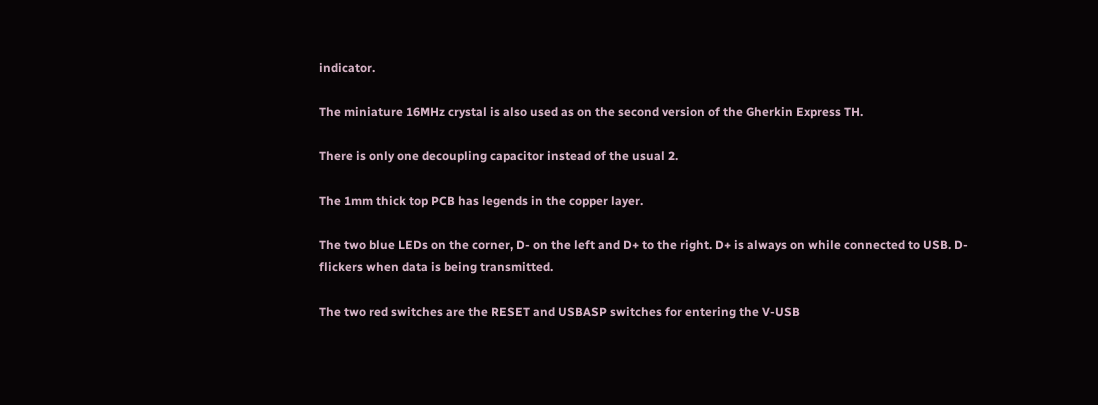indicator.

The miniature 16MHz crystal is also used as on the second version of the Gherkin Express TH.

There is only one decoupling capacitor instead of the usual 2.

The 1mm thick top PCB has legends in the copper layer.

The two blue LEDs on the corner, D- on the left and D+ to the right. D+ is always on while connected to USB. D- flickers when data is being transmitted.

The two red switches are the RESET and USBASP switches for entering the V-USB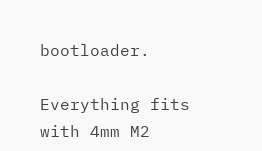bootloader.

Everything fits with 4mm M2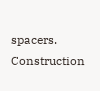spacers. Construction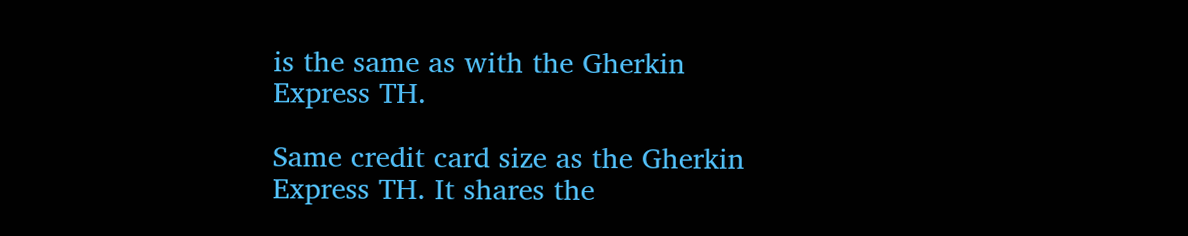is the same as with the Gherkin Express TH.

Same credit card size as the Gherkin Express TH. It shares the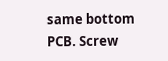same bottom PCB. Screw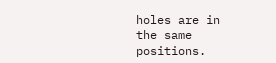holes are in the same positions.